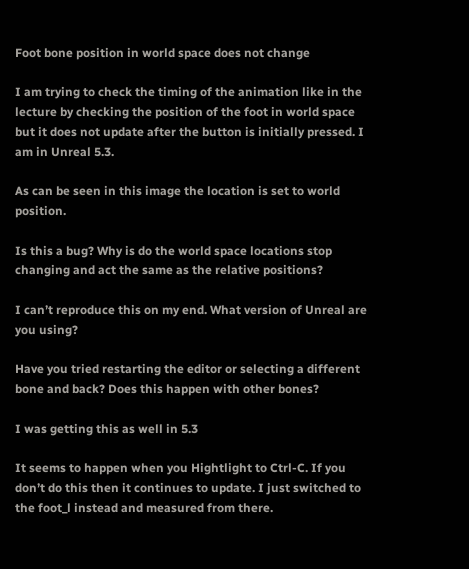Foot bone position in world space does not change

I am trying to check the timing of the animation like in the lecture by checking the position of the foot in world space but it does not update after the button is initially pressed. I am in Unreal 5.3.

As can be seen in this image the location is set to world position.

Is this a bug? Why is do the world space locations stop changing and act the same as the relative positions?

I can’t reproduce this on my end. What version of Unreal are you using?

Have you tried restarting the editor or selecting a different bone and back? Does this happen with other bones?

I was getting this as well in 5.3

It seems to happen when you Hightlight to Ctrl-C. If you don’t do this then it continues to update. I just switched to the foot_l instead and measured from there.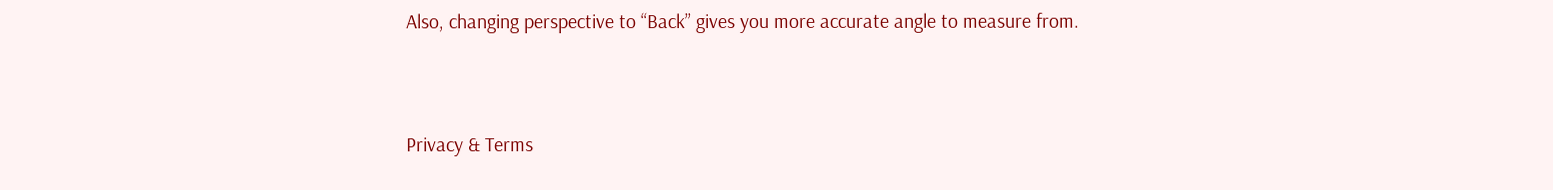Also, changing perspective to “Back” gives you more accurate angle to measure from.


Privacy & Terms